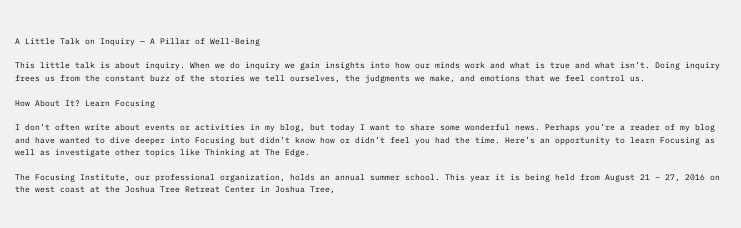A Little Talk on Inquiry — A Pillar of Well-Being

This little talk is about inquiry. When we do inquiry we gain insights into how our minds work and what is true and what isn’t. Doing inquiry frees us from the constant buzz of the stories we tell ourselves, the judgments we make, and emotions that we feel control us.

How About It? Learn Focusing

I don’t often write about events or activities in my blog, but today I want to share some wonderful news. Perhaps you’re a reader of my blog and have wanted to dive deeper into Focusing but didn’t know how or didn’t feel you had the time. Here’s an opportunity to learn Focusing as well as investigate other topics like Thinking at The Edge.

The Focusing Institute, our professional organization, holds an annual summer school. This year it is being held from August 21 – 27, 2016 on the west coast at the Joshua Tree Retreat Center in Joshua Tree,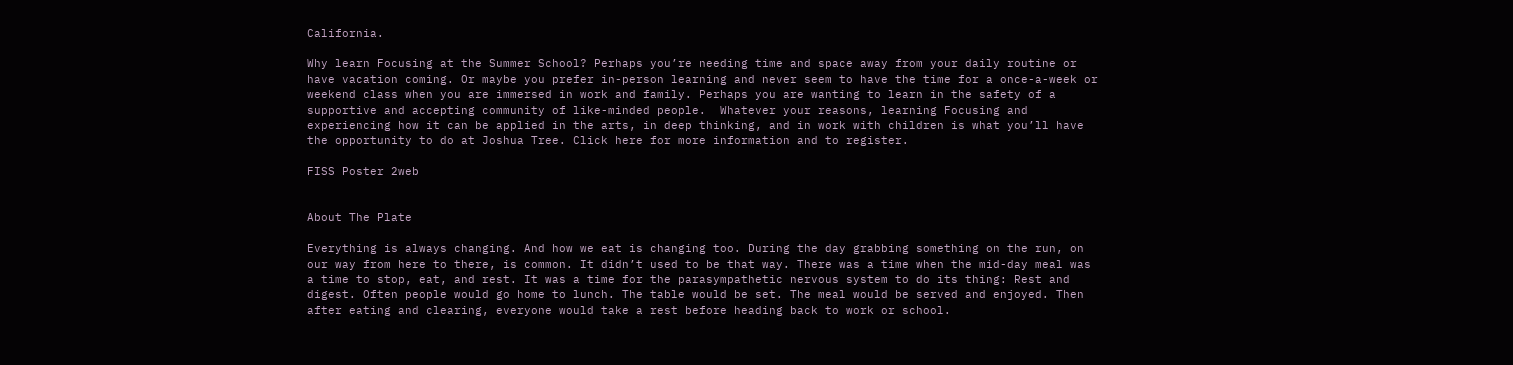California.

Why learn Focusing at the Summer School? Perhaps you’re needing time and space away from your daily routine or have vacation coming. Or maybe you prefer in-person learning and never seem to have the time for a once-a-week or weekend class when you are immersed in work and family. Perhaps you are wanting to learn in the safety of a supportive and accepting community of like-minded people.  Whatever your reasons, learning Focusing and experiencing how it can be applied in the arts, in deep thinking, and in work with children is what you’ll have the opportunity to do at Joshua Tree. Click here for more information and to register.

FISS Poster 2web


About The Plate

Everything is always changing. And how we eat is changing too. During the day grabbing something on the run, on our way from here to there, is common. It didn’t used to be that way. There was a time when the mid-day meal was a time to stop, eat, and rest. It was a time for the parasympathetic nervous system to do its thing: Rest and digest. Often people would go home to lunch. The table would be set. The meal would be served and enjoyed. Then after eating and clearing, everyone would take a rest before heading back to work or school.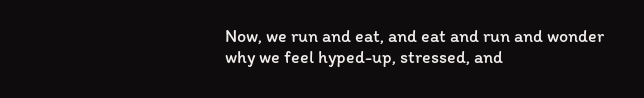Now, we run and eat, and eat and run and wonder why we feel hyped-up, stressed, and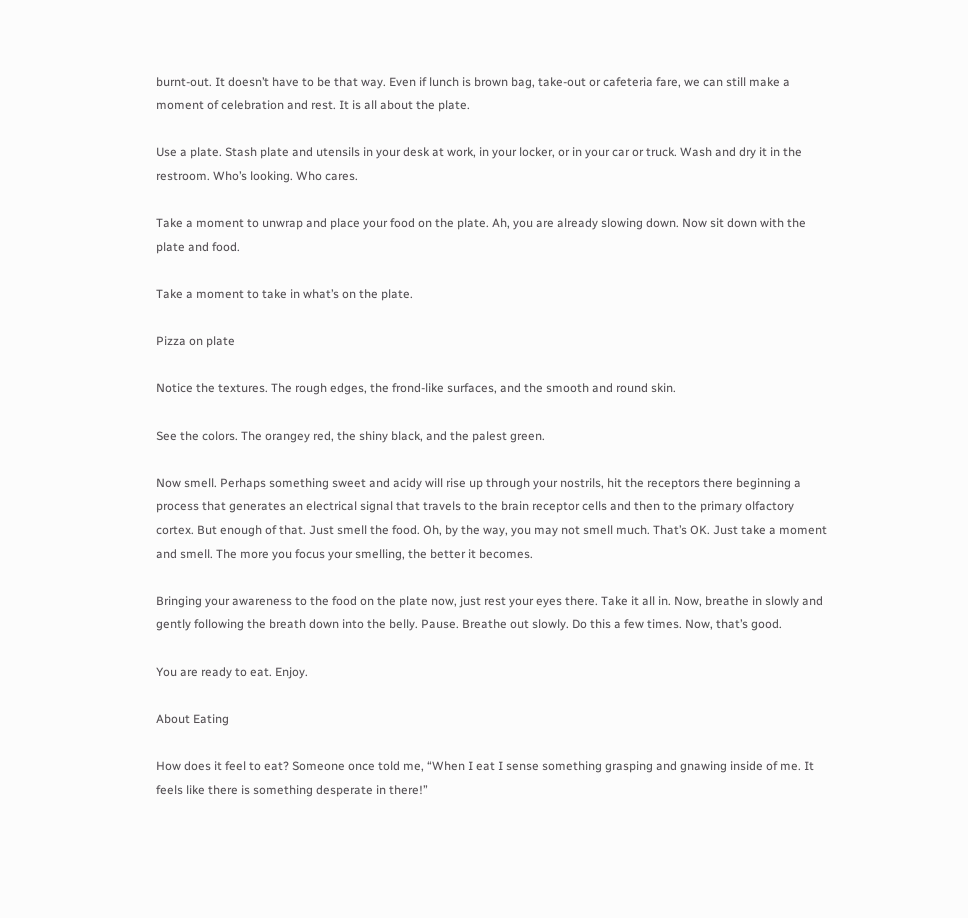burnt-out. It doesn’t have to be that way. Even if lunch is brown bag, take-out or cafeteria fare, we can still make a moment of celebration and rest. It is all about the plate.

Use a plate. Stash plate and utensils in your desk at work, in your locker, or in your car or truck. Wash and dry it in the restroom. Who’s looking. Who cares.

Take a moment to unwrap and place your food on the plate. Ah, you are already slowing down. Now sit down with the plate and food.

Take a moment to take in what’s on the plate.

Pizza on plate

Notice the textures. The rough edges, the frond-like surfaces, and the smooth and round skin.

See the colors. The orangey red, the shiny black, and the palest green.

Now smell. Perhaps something sweet and acidy will rise up through your nostrils, hit the receptors there beginning a process that generates an electrical signal that travels to the brain receptor cells and then to the primary olfactory cortex. But enough of that. Just smell the food. Oh, by the way, you may not smell much. That’s OK. Just take a moment and smell. The more you focus your smelling, the better it becomes.

Bringing your awareness to the food on the plate now, just rest your eyes there. Take it all in. Now, breathe in slowly and gently following the breath down into the belly. Pause. Breathe out slowly. Do this a few times. Now, that’s good.

You are ready to eat. Enjoy.

About Eating

How does it feel to eat? Someone once told me, “When I eat I sense something grasping and gnawing inside of me. It feels like there is something desperate in there!”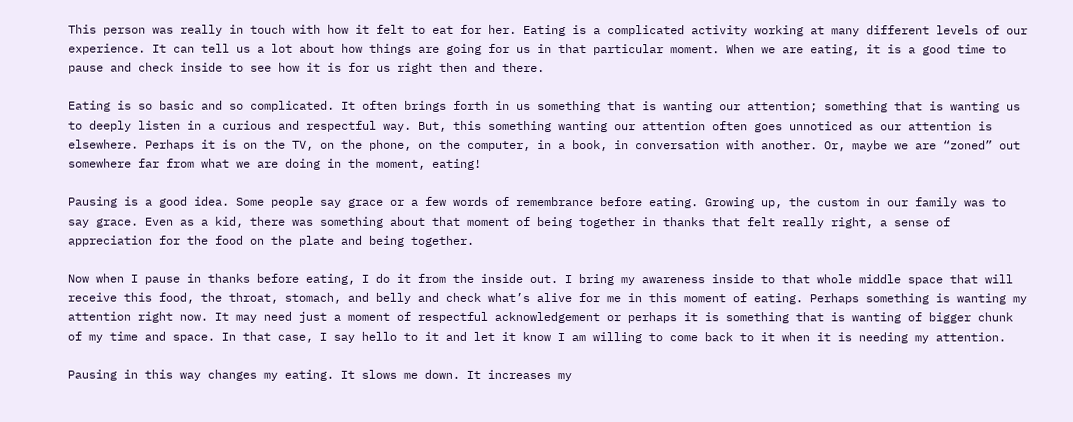This person was really in touch with how it felt to eat for her. Eating is a complicated activity working at many different levels of our experience. It can tell us a lot about how things are going for us in that particular moment. When we are eating, it is a good time to pause and check inside to see how it is for us right then and there.

Eating is so basic and so complicated. It often brings forth in us something that is wanting our attention; something that is wanting us to deeply listen in a curious and respectful way. But, this something wanting our attention often goes unnoticed as our attention is elsewhere. Perhaps it is on the TV, on the phone, on the computer, in a book, in conversation with another. Or, maybe we are “zoned” out somewhere far from what we are doing in the moment, eating!

Pausing is a good idea. Some people say grace or a few words of remembrance before eating. Growing up, the custom in our family was to say grace. Even as a kid, there was something about that moment of being together in thanks that felt really right, a sense of appreciation for the food on the plate and being together.

Now when I pause in thanks before eating, I do it from the inside out. I bring my awareness inside to that whole middle space that will receive this food, the throat, stomach, and belly and check what’s alive for me in this moment of eating. Perhaps something is wanting my attention right now. It may need just a moment of respectful acknowledgement or perhaps it is something that is wanting of bigger chunk of my time and space. In that case, I say hello to it and let it know I am willing to come back to it when it is needing my attention.

Pausing in this way changes my eating. It slows me down. It increases my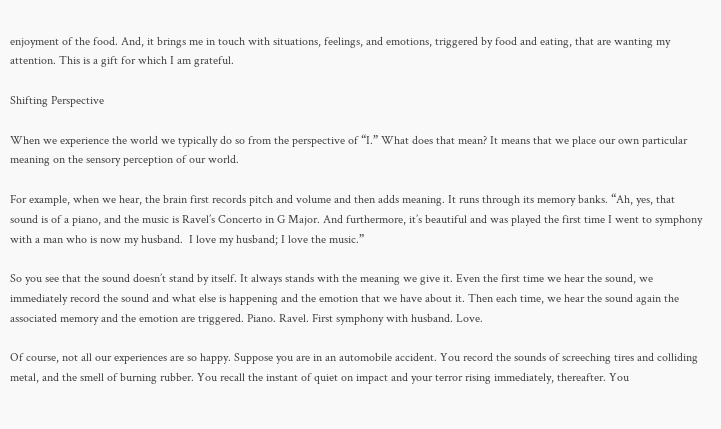enjoyment of the food. And, it brings me in touch with situations, feelings, and emotions, triggered by food and eating, that are wanting my attention. This is a gift for which I am grateful.

Shifting Perspective

When we experience the world we typically do so from the perspective of “I.” What does that mean? It means that we place our own particular meaning on the sensory perception of our world.

For example, when we hear, the brain first records pitch and volume and then adds meaning. It runs through its memory banks. “Ah, yes, that sound is of a piano, and the music is Ravel’s Concerto in G Major. And furthermore, it’s beautiful and was played the first time I went to symphony with a man who is now my husband.  I love my husband; I love the music.”

So you see that the sound doesn’t stand by itself. It always stands with the meaning we give it. Even the first time we hear the sound, we immediately record the sound and what else is happening and the emotion that we have about it. Then each time, we hear the sound again the associated memory and the emotion are triggered. Piano. Ravel. First symphony with husband. Love.

Of course, not all our experiences are so happy. Suppose you are in an automobile accident. You record the sounds of screeching tires and colliding metal, and the smell of burning rubber. You recall the instant of quiet on impact and your terror rising immediately, thereafter. You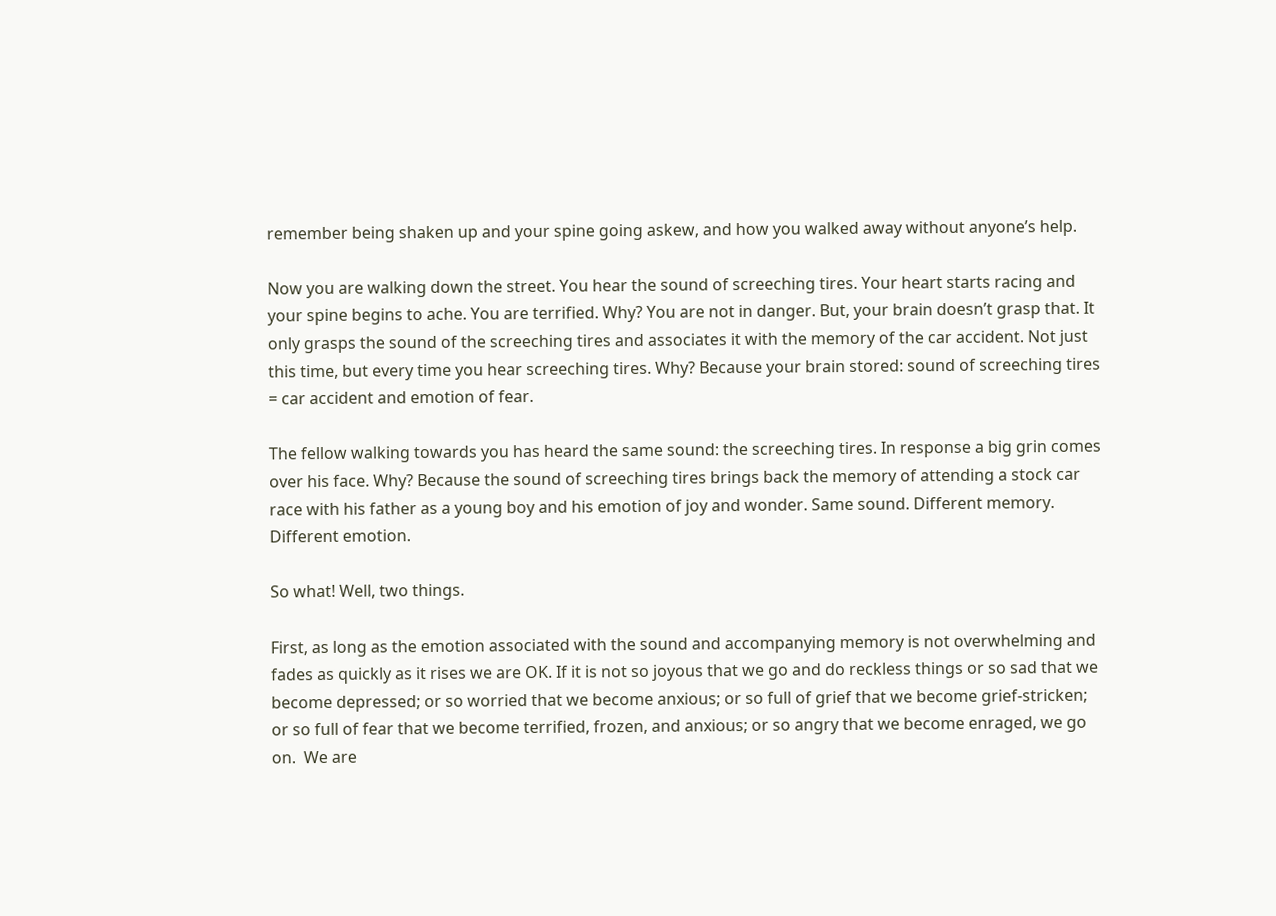remember being shaken up and your spine going askew, and how you walked away without anyone’s help.

Now you are walking down the street. You hear the sound of screeching tires. Your heart starts racing and your spine begins to ache. You are terrified. Why? You are not in danger. But, your brain doesn’t grasp that. It only grasps the sound of the screeching tires and associates it with the memory of the car accident. Not just this time, but every time you hear screeching tires. Why? Because your brain stored: sound of screeching tires = car accident and emotion of fear.

The fellow walking towards you has heard the same sound: the screeching tires. In response a big grin comes over his face. Why? Because the sound of screeching tires brings back the memory of attending a stock car race with his father as a young boy and his emotion of joy and wonder. Same sound. Different memory. Different emotion.

So what! Well, two things.

First, as long as the emotion associated with the sound and accompanying memory is not overwhelming and fades as quickly as it rises we are OK. If it is not so joyous that we go and do reckless things or so sad that we become depressed; or so worried that we become anxious; or so full of grief that we become grief-stricken; or so full of fear that we become terrified, frozen, and anxious; or so angry that we become enraged, we go on.  We are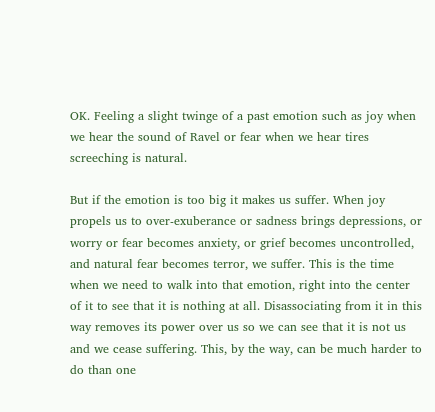OK. Feeling a slight twinge of a past emotion such as joy when we hear the sound of Ravel or fear when we hear tires screeching is natural.

But if the emotion is too big it makes us suffer. When joy propels us to over-exuberance or sadness brings depressions, or worry or fear becomes anxiety, or grief becomes uncontrolled, and natural fear becomes terror, we suffer. This is the time when we need to walk into that emotion, right into the center of it to see that it is nothing at all. Disassociating from it in this way removes its power over us so we can see that it is not us and we cease suffering. This, by the way, can be much harder to do than one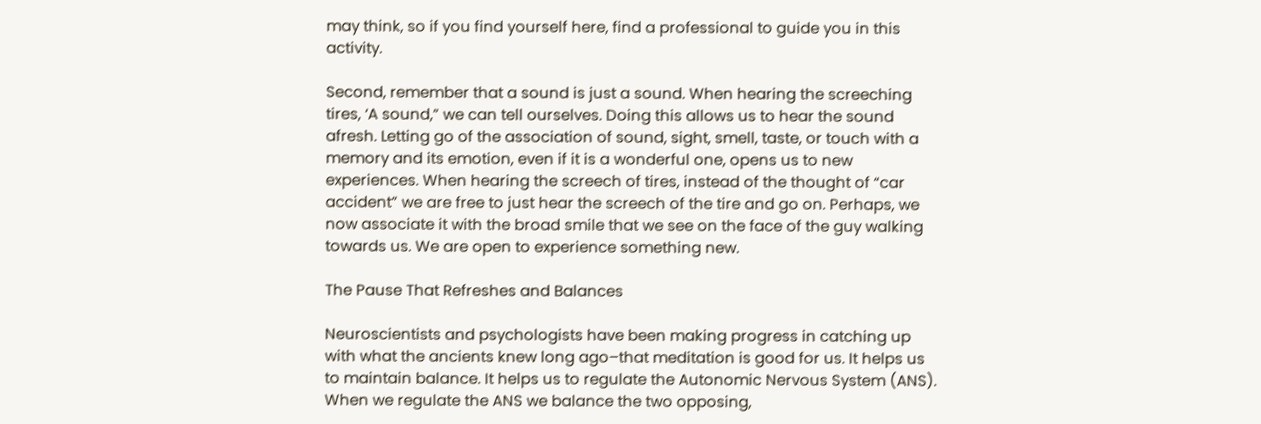may think, so if you find yourself here, find a professional to guide you in this activity.

Second, remember that a sound is just a sound. When hearing the screeching tires, ‘A sound,” we can tell ourselves. Doing this allows us to hear the sound afresh. Letting go of the association of sound, sight, smell, taste, or touch with a memory and its emotion, even if it is a wonderful one, opens us to new experiences. When hearing the screech of tires, instead of the thought of “car accident” we are free to just hear the screech of the tire and go on. Perhaps, we now associate it with the broad smile that we see on the face of the guy walking towards us. We are open to experience something new.

The Pause That Refreshes and Balances

Neuroscientists and psychologists have been making progress in catching up with what the ancients knew long ago–that meditation is good for us. It helps us to maintain balance. It helps us to regulate the Autonomic Nervous System (ANS). When we regulate the ANS we balance the two opposing,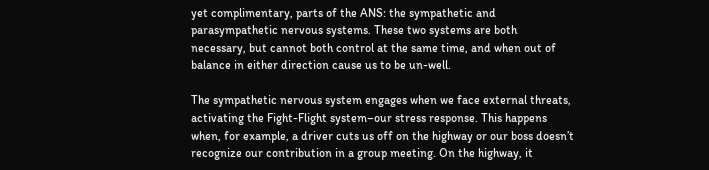yet complimentary, parts of the ANS: the sympathetic and parasympathetic nervous systems. These two systems are both necessary, but cannot both control at the same time, and when out of balance in either direction cause us to be un-well.

The sympathetic nervous system engages when we face external threats, activating the Fight-Flight system–our stress response. This happens when, for example, a driver cuts us off on the highway or our boss doesn’t recognize our contribution in a group meeting. On the highway, it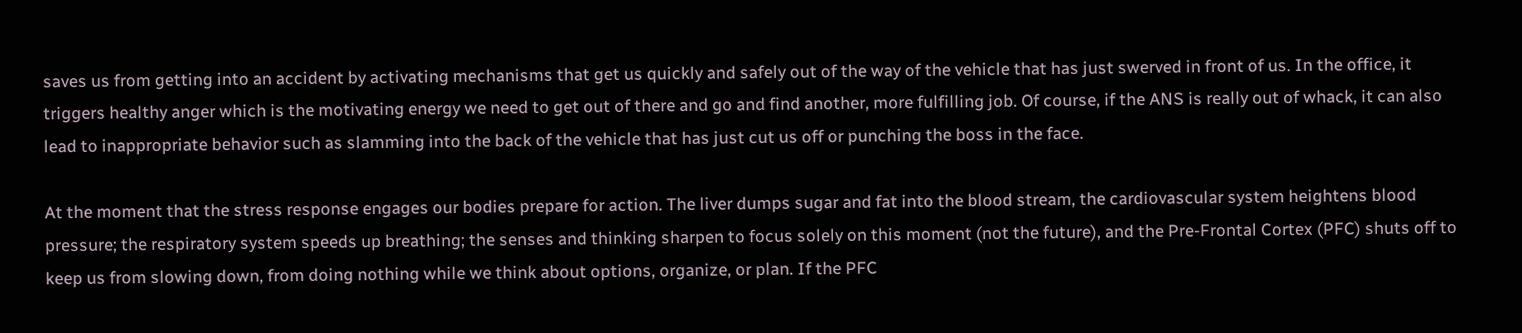saves us from getting into an accident by activating mechanisms that get us quickly and safely out of the way of the vehicle that has just swerved in front of us. In the office, it triggers healthy anger which is the motivating energy we need to get out of there and go and find another, more fulfilling job. Of course, if the ANS is really out of whack, it can also lead to inappropriate behavior such as slamming into the back of the vehicle that has just cut us off or punching the boss in the face.

At the moment that the stress response engages our bodies prepare for action. The liver dumps sugar and fat into the blood stream, the cardiovascular system heightens blood pressure; the respiratory system speeds up breathing; the senses and thinking sharpen to focus solely on this moment (not the future), and the Pre-Frontal Cortex (PFC) shuts off to keep us from slowing down, from doing nothing while we think about options, organize, or plan. If the PFC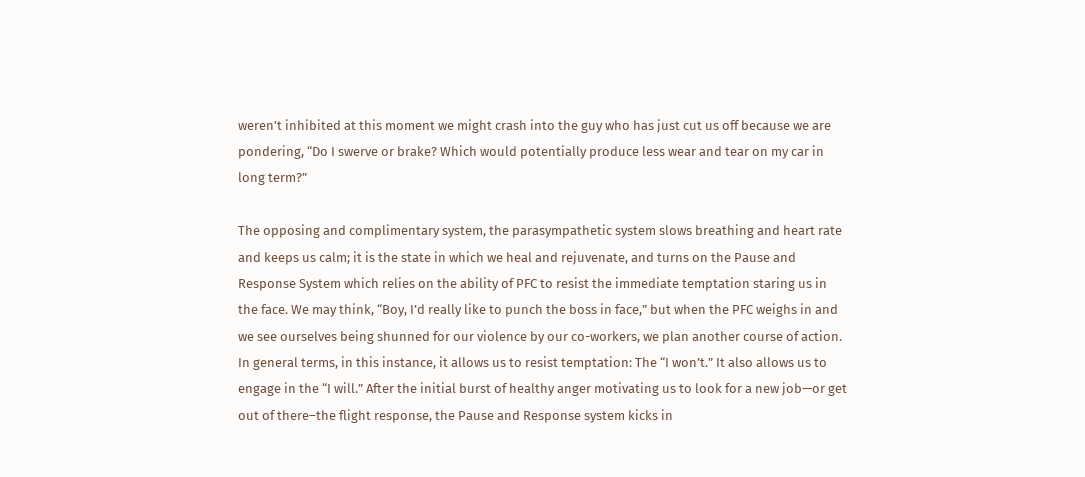weren’t inhibited at this moment we might crash into the guy who has just cut us off because we are pondering, “Do I swerve or brake? Which would potentially produce less wear and tear on my car in long term?”

The opposing and complimentary system, the parasympathetic system slows breathing and heart rate and keeps us calm; it is the state in which we heal and rejuvenate, and turns on the Pause and Response System which relies on the ability of PFC to resist the immediate temptation staring us in the face. We may think, “Boy, I’d really like to punch the boss in face,” but when the PFC weighs in and we see ourselves being shunned for our violence by our co-workers, we plan another course of action. In general terms, in this instance, it allows us to resist temptation: The “I won’t.” It also allows us to engage in the “I will.” After the initial burst of healthy anger motivating us to look for a new job—or get out of there–the flight response, the Pause and Response system kicks in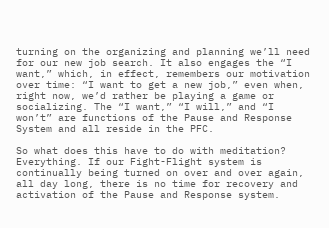turning on the organizing and planning we’ll need for our new job search. It also engages the “I want,” which, in effect, remembers our motivation over time: “I want to get a new job,” even when, right now, we’d rather be playing a game or socializing. The “I want,” “I will,” and “I won’t” are functions of the Pause and Response System and all reside in the PFC.

So what does this have to do with meditation? Everything. If our Fight-Flight system is continually being turned on over and over again, all day long, there is no time for recovery and activation of the Pause and Response system.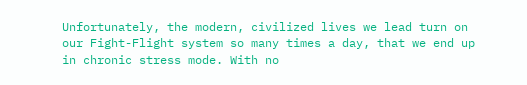Unfortunately, the modern, civilized lives we lead turn on our Fight-Flight system so many times a day, that we end up in chronic stress mode. With no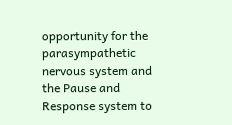opportunity for the parasympathetic nervous system and the Pause and Response system to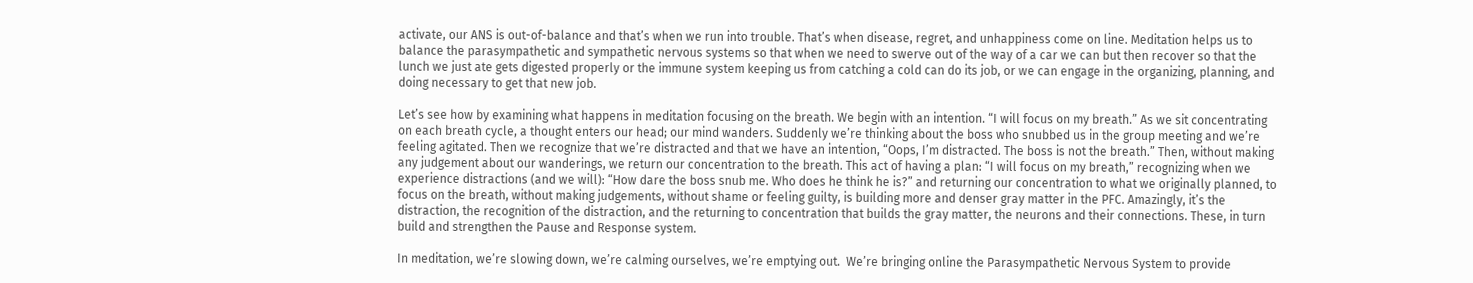activate, our ANS is out-of-balance and that’s when we run into trouble. That’s when disease, regret, and unhappiness come on line. Meditation helps us to balance the parasympathetic and sympathetic nervous systems so that when we need to swerve out of the way of a car we can but then recover so that the lunch we just ate gets digested properly or the immune system keeping us from catching a cold can do its job, or we can engage in the organizing, planning, and doing necessary to get that new job.

Let’s see how by examining what happens in meditation focusing on the breath. We begin with an intention. “I will focus on my breath.” As we sit concentrating on each breath cycle, a thought enters our head; our mind wanders. Suddenly we’re thinking about the boss who snubbed us in the group meeting and we’re feeling agitated. Then we recognize that we’re distracted and that we have an intention, “Oops, I’m distracted. The boss is not the breath.” Then, without making any judgement about our wanderings, we return our concentration to the breath. This act of having a plan: “I will focus on my breath,” recognizing when we experience distractions (and we will): “How dare the boss snub me. Who does he think he is?” and returning our concentration to what we originally planned, to focus on the breath, without making judgements, without shame or feeling guilty, is building more and denser gray matter in the PFC. Amazingly, it’s the distraction, the recognition of the distraction, and the returning to concentration that builds the gray matter, the neurons and their connections. These, in turn build and strengthen the Pause and Response system.

In meditation, we’re slowing down, we’re calming ourselves, we’re emptying out.  We’re bringing online the Parasympathetic Nervous System to provide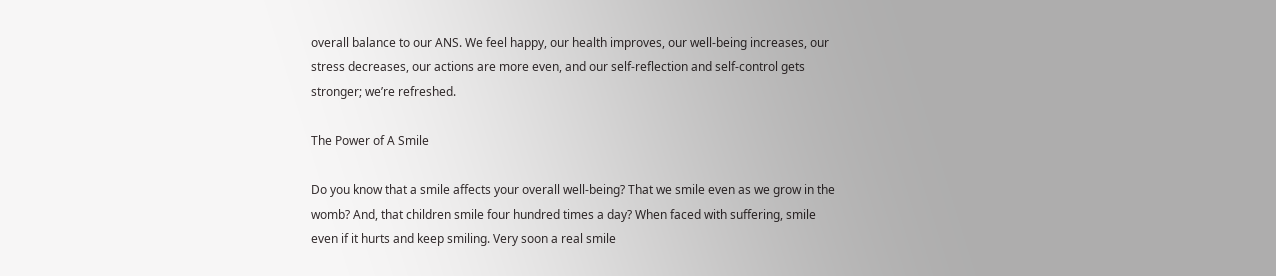overall balance to our ANS. We feel happy, our health improves, our well-being increases, our stress decreases, our actions are more even, and our self-reflection and self-control gets stronger; we’re refreshed.

The Power of A Smile

Do you know that a smile affects your overall well-being? That we smile even as we grow in the womb? And, that children smile four hundred times a day? When faced with suffering, smile even if it hurts and keep smiling. Very soon a real smile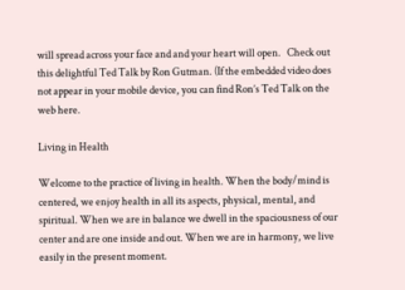will spread across your face and and your heart will open.   Check out this delightful Ted Talk by Ron Gutman. (If the embedded video does not appear in your mobile device, you can find Ron’s Ted Talk on the web here.

Living in Health

Welcome to the practice of living in health. When the body/mind is centered, we enjoy health in all its aspects, physical, mental, and spiritual. When we are in balance we dwell in the spaciousness of our center and are one inside and out. When we are in harmony, we live easily in the present moment.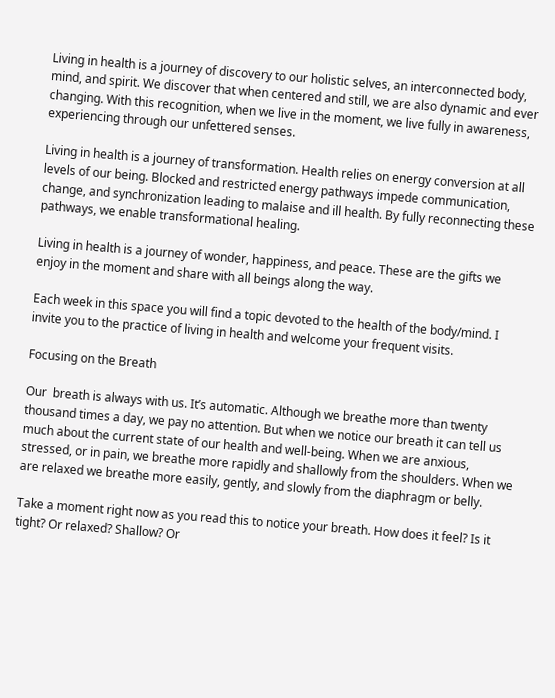Living in health is a journey of discovery to our holistic selves, an interconnected body, mind, and spirit. We discover that when centered and still, we are also dynamic and ever changing. With this recognition, when we live in the moment, we live fully in awareness, experiencing through our unfettered senses.

Living in health is a journey of transformation. Health relies on energy conversion at all levels of our being. Blocked and restricted energy pathways impede communication, change, and synchronization leading to malaise and ill health. By fully reconnecting these pathways, we enable transformational healing.

Living in health is a journey of wonder, happiness, and peace. These are the gifts we enjoy in the moment and share with all beings along the way.

Each week in this space you will find a topic devoted to the health of the body/mind. I invite you to the practice of living in health and welcome your frequent visits.

Focusing on the Breath

Our  breath is always with us. It’s automatic. Although we breathe more than twenty thousand times a day, we pay no attention. But when we notice our breath it can tell us much about the current state of our health and well-being. When we are anxious, stressed, or in pain, we breathe more rapidly and shallowly from the shoulders. When we are relaxed we breathe more easily, gently, and slowly from the diaphragm or belly.

Take a moment right now as you read this to notice your breath. How does it feel? Is it tight? Or relaxed? Shallow? Or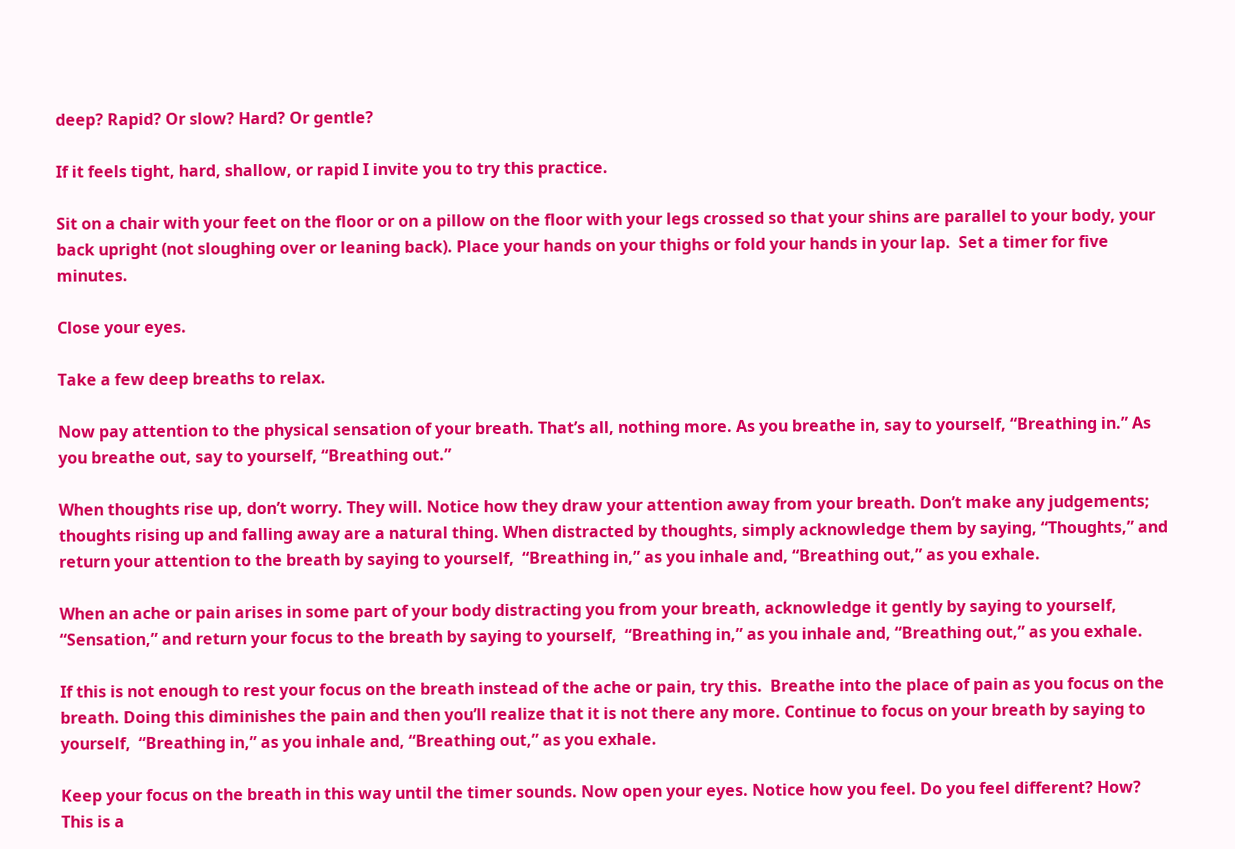deep? Rapid? Or slow? Hard? Or gentle?

If it feels tight, hard, shallow, or rapid I invite you to try this practice.

Sit on a chair with your feet on the floor or on a pillow on the floor with your legs crossed so that your shins are parallel to your body, your back upright (not sloughing over or leaning back). Place your hands on your thighs or fold your hands in your lap.  Set a timer for five minutes.

Close your eyes.

Take a few deep breaths to relax.

Now pay attention to the physical sensation of your breath. That’s all, nothing more. As you breathe in, say to yourself, “Breathing in.” As you breathe out, say to yourself, “Breathing out.”

When thoughts rise up, don’t worry. They will. Notice how they draw your attention away from your breath. Don’t make any judgements; thoughts rising up and falling away are a natural thing. When distracted by thoughts, simply acknowledge them by saying, “Thoughts,” and return your attention to the breath by saying to yourself,  “Breathing in,” as you inhale and, “Breathing out,” as you exhale.

When an ache or pain arises in some part of your body distracting you from your breath, acknowledge it gently by saying to yourself, “Sensation,” and return your focus to the breath by saying to yourself,  “Breathing in,” as you inhale and, “Breathing out,” as you exhale.

If this is not enough to rest your focus on the breath instead of the ache or pain, try this.  Breathe into the place of pain as you focus on the breath. Doing this diminishes the pain and then you’ll realize that it is not there any more. Continue to focus on your breath by saying to yourself,  “Breathing in,” as you inhale and, “Breathing out,” as you exhale.

Keep your focus on the breath in this way until the timer sounds. Now open your eyes. Notice how you feel. Do you feel different? How? This is a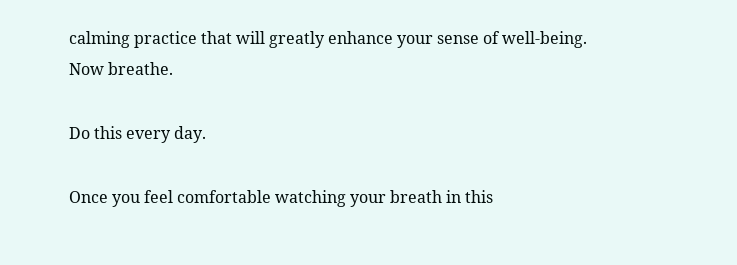calming practice that will greatly enhance your sense of well-being. Now breathe.

Do this every day.

Once you feel comfortable watching your breath in this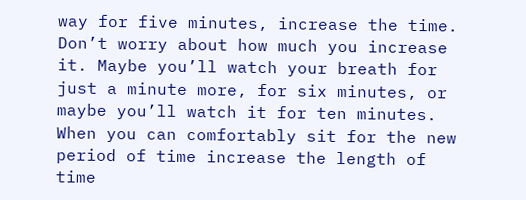way for five minutes, increase the time. Don’t worry about how much you increase it. Maybe you’ll watch your breath for just a minute more, for six minutes, or maybe you’ll watch it for ten minutes. When you can comfortably sit for the new period of time increase the length of time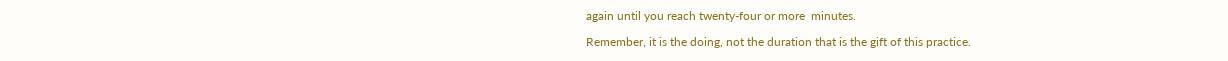again until you reach twenty-four or more  minutes.

Remember, it is the doing, not the duration that is the gift of this practice.